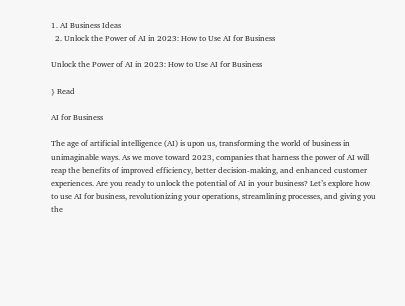1. AI Business Ideas
  2. Unlock the Power of AI in 2023: How to Use AI for Business

Unlock the Power of AI in 2023: How to Use AI for Business

} Read

AI for Business

The age of artificial intelligence (AI) is upon us, transforming the world of business in unimaginable ways. As we move toward 2023, companies that harness the power of AI will reap the benefits of improved efficiency, better decision-making, and enhanced customer experiences. Are you ready to unlock the potential of AI in your business? Let’s explore how to use AI for business, revolutionizing your operations, streamlining processes, and giving you the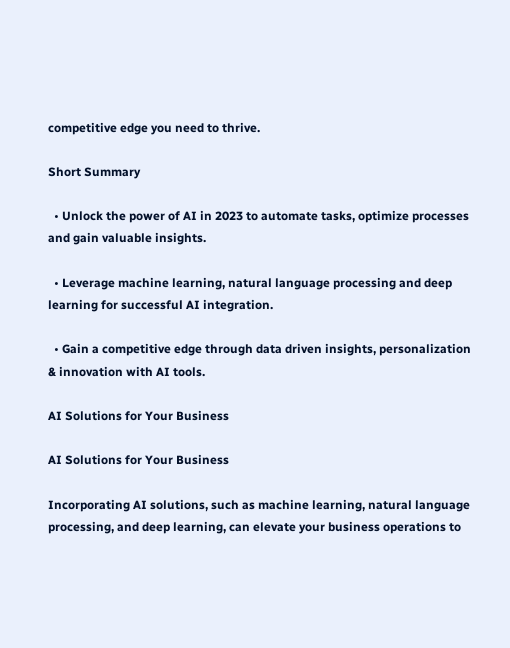competitive edge you need to thrive.

Short Summary

  • Unlock the power of AI in 2023 to automate tasks, optimize processes and gain valuable insights.

  • Leverage machine learning, natural language processing and deep learning for successful AI integration.

  • Gain a competitive edge through data driven insights, personalization & innovation with AI tools.

AI Solutions for Your Business

AI Solutions for Your Business

Incorporating AI solutions, such as machine learning, natural language processing, and deep learning, can elevate your business operations to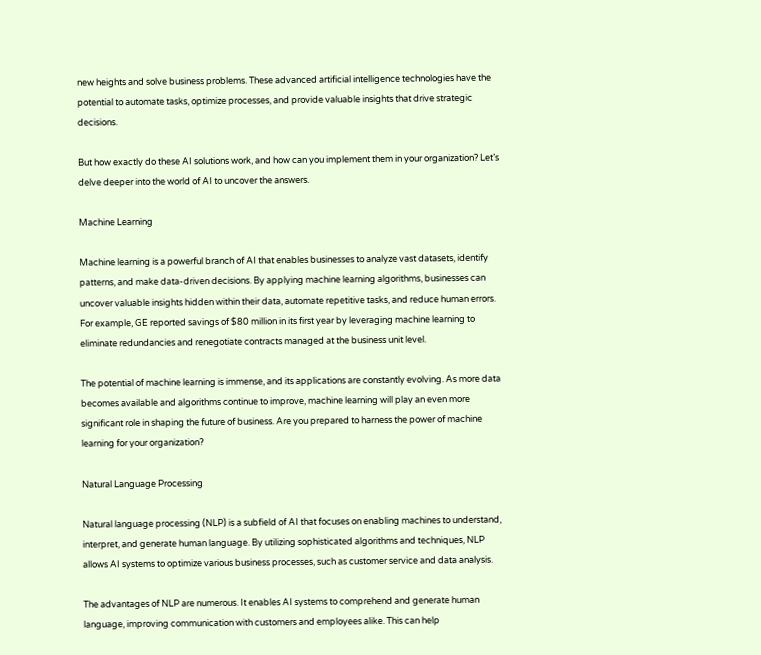new heights and solve business problems. These advanced artificial intelligence technologies have the potential to automate tasks, optimize processes, and provide valuable insights that drive strategic decisions.

But how exactly do these AI solutions work, and how can you implement them in your organization? Let’s delve deeper into the world of AI to uncover the answers.

Machine Learning

Machine learning is a powerful branch of AI that enables businesses to analyze vast datasets, identify patterns, and make data-driven decisions. By applying machine learning algorithms, businesses can uncover valuable insights hidden within their data, automate repetitive tasks, and reduce human errors. For example, GE reported savings of $80 million in its first year by leveraging machine learning to eliminate redundancies and renegotiate contracts managed at the business unit level.

The potential of machine learning is immense, and its applications are constantly evolving. As more data becomes available and algorithms continue to improve, machine learning will play an even more significant role in shaping the future of business. Are you prepared to harness the power of machine learning for your organization?

Natural Language Processing

Natural language processing (NLP) is a subfield of AI that focuses on enabling machines to understand, interpret, and generate human language. By utilizing sophisticated algorithms and techniques, NLP allows AI systems to optimize various business processes, such as customer service and data analysis.

The advantages of NLP are numerous. It enables AI systems to comprehend and generate human language, improving communication with customers and employees alike. This can help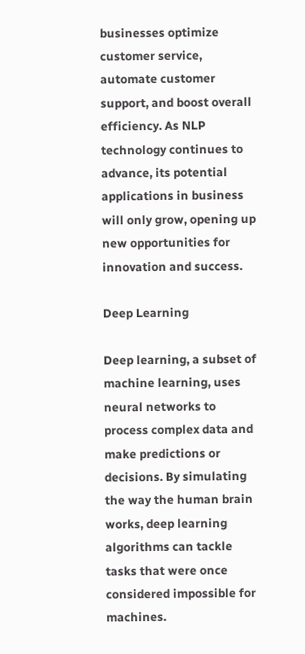businesses optimize customer service, automate customer support, and boost overall efficiency. As NLP technology continues to advance, its potential applications in business will only grow, opening up new opportunities for innovation and success.

Deep Learning

Deep learning, a subset of machine learning, uses neural networks to process complex data and make predictions or decisions. By simulating the way the human brain works, deep learning algorithms can tackle tasks that were once considered impossible for machines.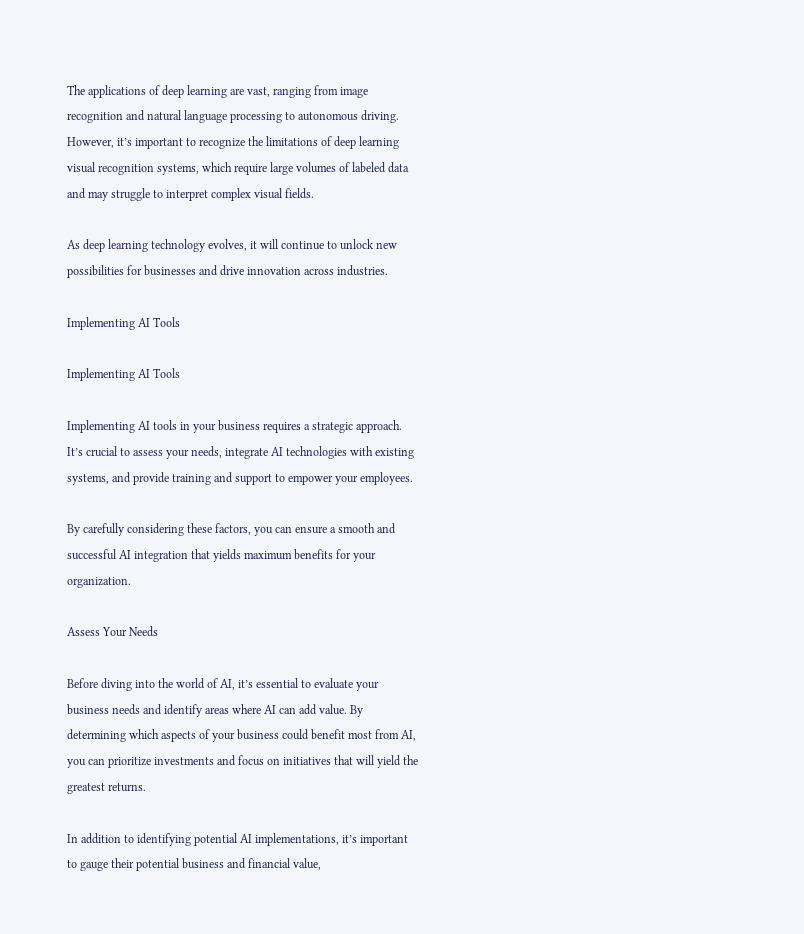The applications of deep learning are vast, ranging from image recognition and natural language processing to autonomous driving. However, it’s important to recognize the limitations of deep learning visual recognition systems, which require large volumes of labeled data and may struggle to interpret complex visual fields.

As deep learning technology evolves, it will continue to unlock new possibilities for businesses and drive innovation across industries.

Implementing AI Tools

Implementing AI Tools

Implementing AI tools in your business requires a strategic approach. It’s crucial to assess your needs, integrate AI technologies with existing systems, and provide training and support to empower your employees.

By carefully considering these factors, you can ensure a smooth and successful AI integration that yields maximum benefits for your organization.

Assess Your Needs

Before diving into the world of AI, it’s essential to evaluate your business needs and identify areas where AI can add value. By determining which aspects of your business could benefit most from AI, you can prioritize investments and focus on initiatives that will yield the greatest returns.

In addition to identifying potential AI implementations, it’s important to gauge their potential business and financial value,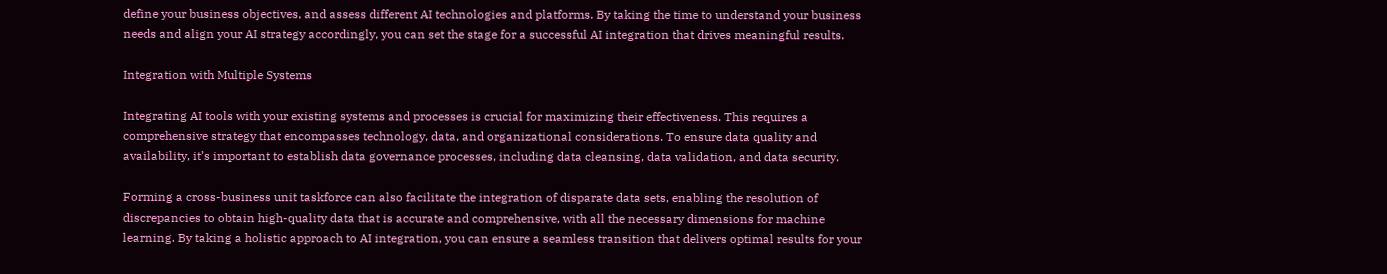define your business objectives, and assess different AI technologies and platforms. By taking the time to understand your business needs and align your AI strategy accordingly, you can set the stage for a successful AI integration that drives meaningful results.

Integration with Multiple Systems

Integrating AI tools with your existing systems and processes is crucial for maximizing their effectiveness. This requires a comprehensive strategy that encompasses technology, data, and organizational considerations. To ensure data quality and availability, it’s important to establish data governance processes, including data cleansing, data validation, and data security.

Forming a cross-business unit taskforce can also facilitate the integration of disparate data sets, enabling the resolution of discrepancies to obtain high-quality data that is accurate and comprehensive, with all the necessary dimensions for machine learning. By taking a holistic approach to AI integration, you can ensure a seamless transition that delivers optimal results for your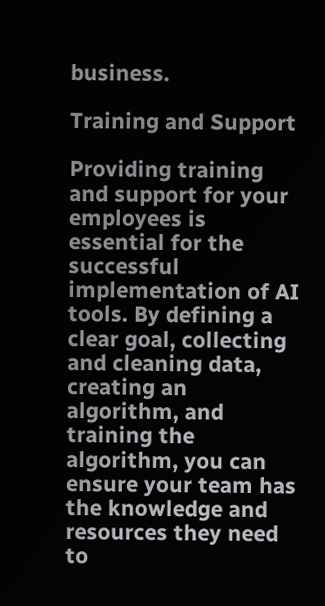business.

Training and Support

Providing training and support for your employees is essential for the successful implementation of AI tools. By defining a clear goal, collecting and cleaning data, creating an algorithm, and training the algorithm, you can ensure your team has the knowledge and resources they need to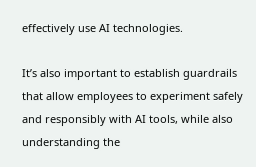effectively use AI technologies.

It’s also important to establish guardrails that allow employees to experiment safely and responsibly with AI tools, while also understanding the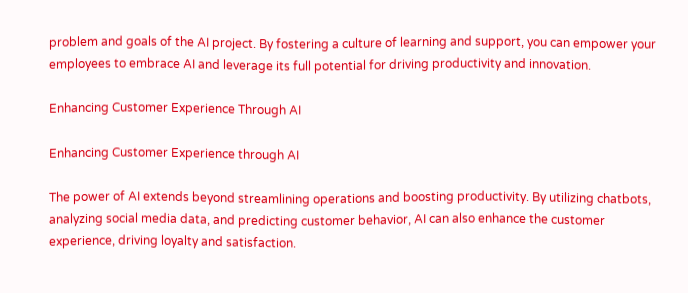problem and goals of the AI project. By fostering a culture of learning and support, you can empower your employees to embrace AI and leverage its full potential for driving productivity and innovation.

Enhancing Customer Experience Through AI

Enhancing Customer Experience through AI

The power of AI extends beyond streamlining operations and boosting productivity. By utilizing chatbots, analyzing social media data, and predicting customer behavior, AI can also enhance the customer experience, driving loyalty and satisfaction.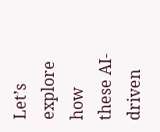Let’s explore how these AI-driven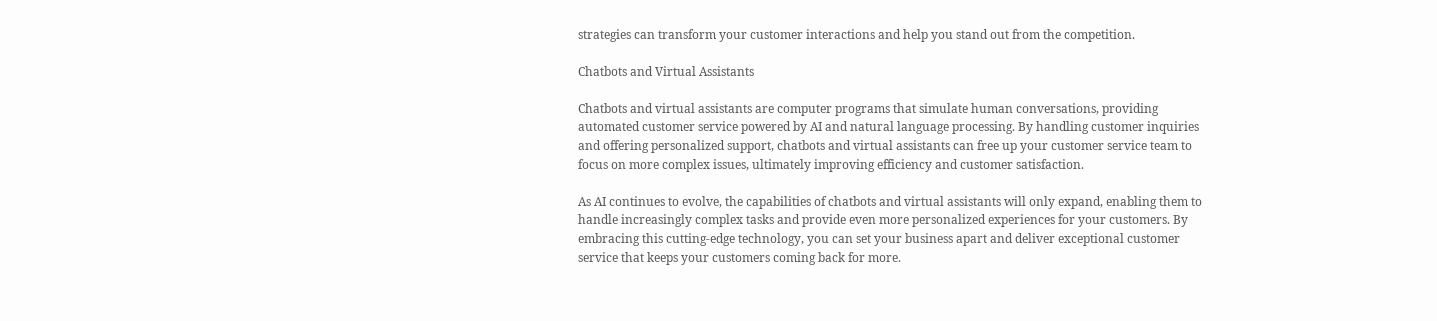strategies can transform your customer interactions and help you stand out from the competition.

Chatbots and Virtual Assistants

Chatbots and virtual assistants are computer programs that simulate human conversations, providing automated customer service powered by AI and natural language processing. By handling customer inquiries and offering personalized support, chatbots and virtual assistants can free up your customer service team to focus on more complex issues, ultimately improving efficiency and customer satisfaction.

As AI continues to evolve, the capabilities of chatbots and virtual assistants will only expand, enabling them to handle increasingly complex tasks and provide even more personalized experiences for your customers. By embracing this cutting-edge technology, you can set your business apart and deliver exceptional customer service that keeps your customers coming back for more.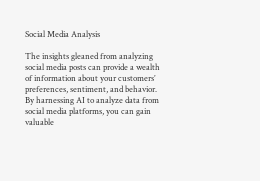Social Media Analysis

The insights gleaned from analyzing social media posts can provide a wealth of information about your customers’ preferences, sentiment, and behavior. By harnessing AI to analyze data from social media platforms, you can gain valuable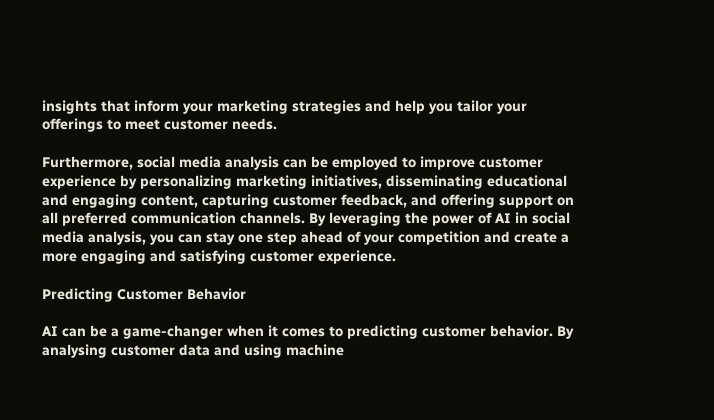insights that inform your marketing strategies and help you tailor your offerings to meet customer needs.

Furthermore, social media analysis can be employed to improve customer experience by personalizing marketing initiatives, disseminating educational and engaging content, capturing customer feedback, and offering support on all preferred communication channels. By leveraging the power of AI in social media analysis, you can stay one step ahead of your competition and create a more engaging and satisfying customer experience.

Predicting Customer Behavior

AI can be a game-changer when it comes to predicting customer behavior. By analysing customer data and using machine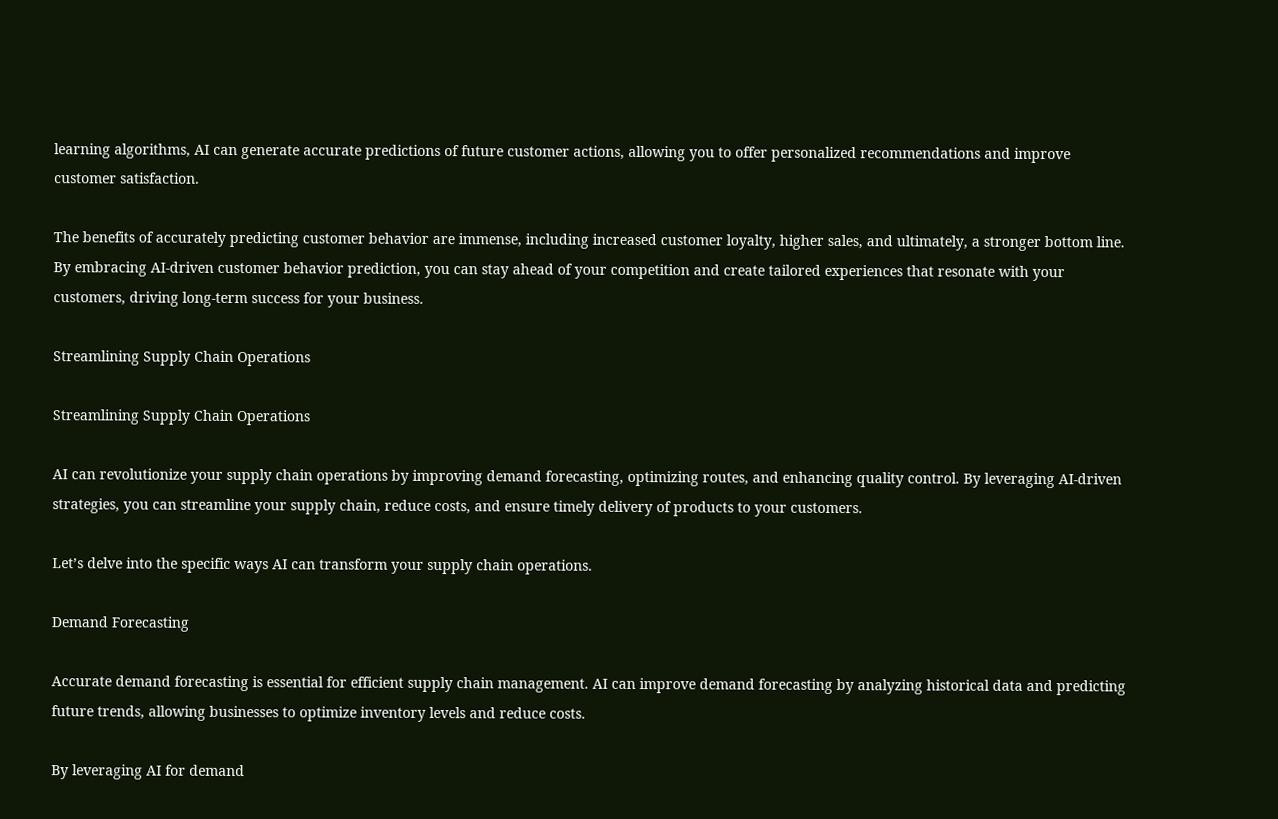learning algorithms, AI can generate accurate predictions of future customer actions, allowing you to offer personalized recommendations and improve customer satisfaction.

The benefits of accurately predicting customer behavior are immense, including increased customer loyalty, higher sales, and ultimately, a stronger bottom line. By embracing AI-driven customer behavior prediction, you can stay ahead of your competition and create tailored experiences that resonate with your customers, driving long-term success for your business.

Streamlining Supply Chain Operations

Streamlining Supply Chain Operations

AI can revolutionize your supply chain operations by improving demand forecasting, optimizing routes, and enhancing quality control. By leveraging AI-driven strategies, you can streamline your supply chain, reduce costs, and ensure timely delivery of products to your customers.

Let’s delve into the specific ways AI can transform your supply chain operations.

Demand Forecasting

Accurate demand forecasting is essential for efficient supply chain management. AI can improve demand forecasting by analyzing historical data and predicting future trends, allowing businesses to optimize inventory levels and reduce costs.

By leveraging AI for demand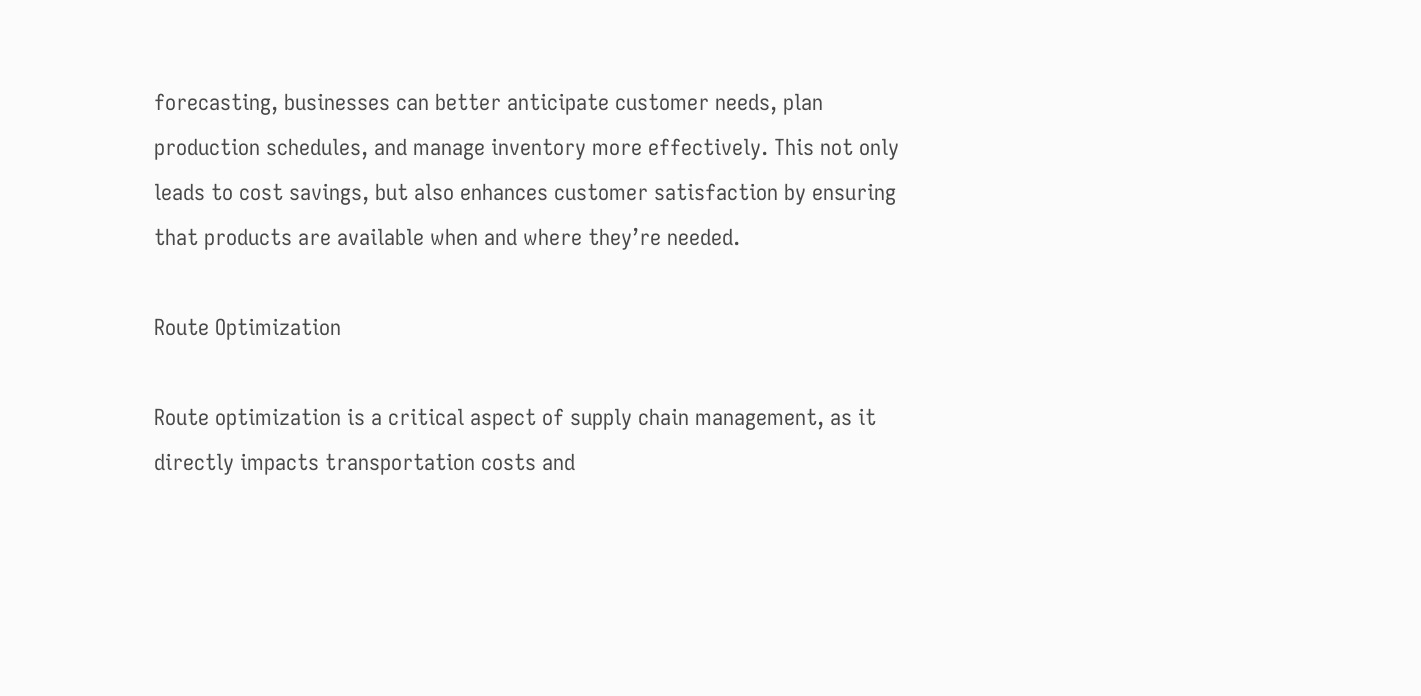forecasting, businesses can better anticipate customer needs, plan production schedules, and manage inventory more effectively. This not only leads to cost savings, but also enhances customer satisfaction by ensuring that products are available when and where they’re needed.

Route Optimization

Route optimization is a critical aspect of supply chain management, as it directly impacts transportation costs and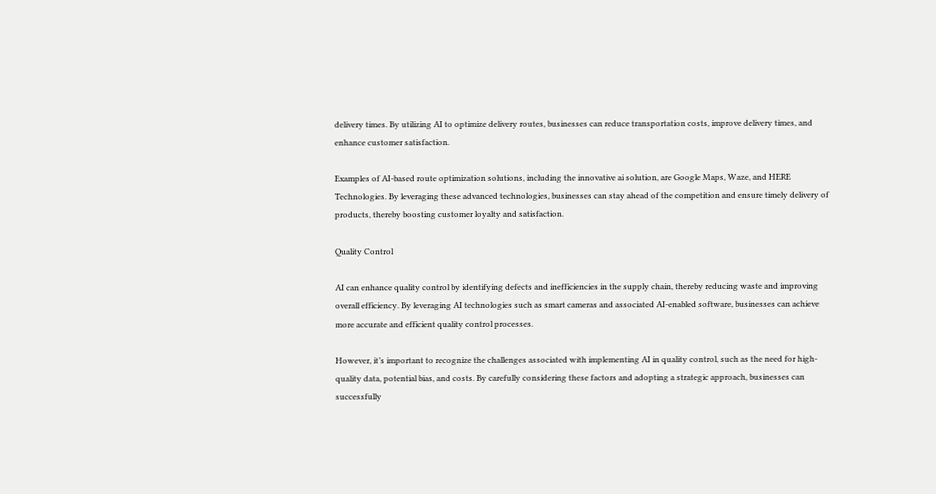delivery times. By utilizing AI to optimize delivery routes, businesses can reduce transportation costs, improve delivery times, and enhance customer satisfaction.

Examples of AI-based route optimization solutions, including the innovative ai solution, are Google Maps, Waze, and HERE Technologies. By leveraging these advanced technologies, businesses can stay ahead of the competition and ensure timely delivery of products, thereby boosting customer loyalty and satisfaction.

Quality Control

AI can enhance quality control by identifying defects and inefficiencies in the supply chain, thereby reducing waste and improving overall efficiency. By leveraging AI technologies such as smart cameras and associated AI-enabled software, businesses can achieve more accurate and efficient quality control processes.

However, it’s important to recognize the challenges associated with implementing AI in quality control, such as the need for high-quality data, potential bias, and costs. By carefully considering these factors and adopting a strategic approach, businesses can successfully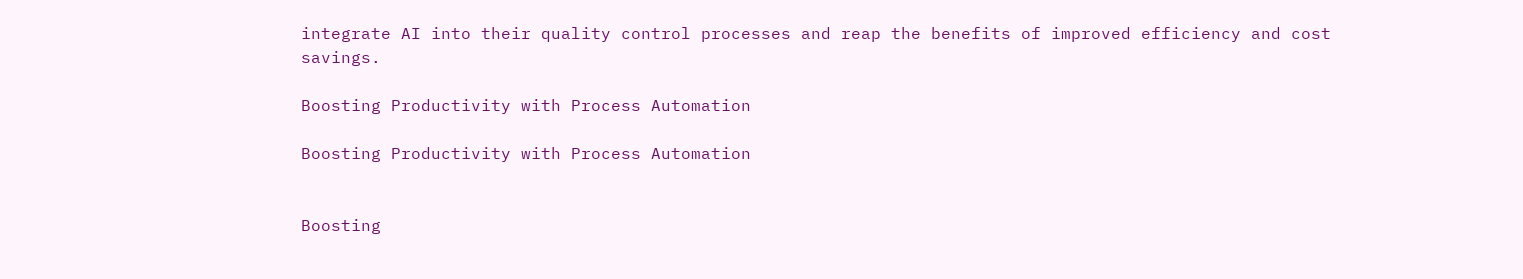integrate AI into their quality control processes and reap the benefits of improved efficiency and cost savings.

Boosting Productivity with Process Automation

Boosting Productivity with Process Automation


Boosting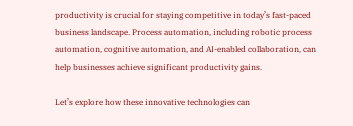productivity is crucial for staying competitive in today’s fast-paced business landscape. Process automation, including robotic process automation, cognitive automation, and AI-enabled collaboration, can help businesses achieve significant productivity gains.

Let’s explore how these innovative technologies can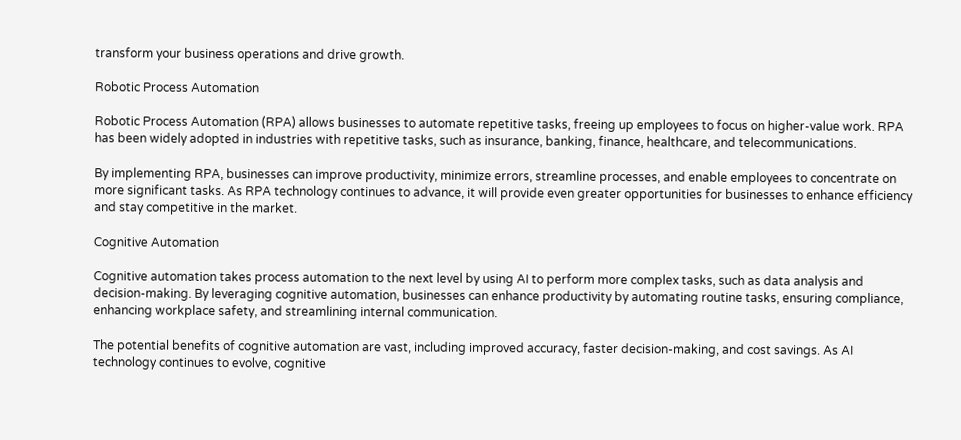transform your business operations and drive growth.

Robotic Process Automation

Robotic Process Automation (RPA) allows businesses to automate repetitive tasks, freeing up employees to focus on higher-value work. RPA has been widely adopted in industries with repetitive tasks, such as insurance, banking, finance, healthcare, and telecommunications.

By implementing RPA, businesses can improve productivity, minimize errors, streamline processes, and enable employees to concentrate on more significant tasks. As RPA technology continues to advance, it will provide even greater opportunities for businesses to enhance efficiency and stay competitive in the market.

Cognitive Automation

Cognitive automation takes process automation to the next level by using AI to perform more complex tasks, such as data analysis and decision-making. By leveraging cognitive automation, businesses can enhance productivity by automating routine tasks, ensuring compliance, enhancing workplace safety, and streamlining internal communication.

The potential benefits of cognitive automation are vast, including improved accuracy, faster decision-making, and cost savings. As AI technology continues to evolve, cognitive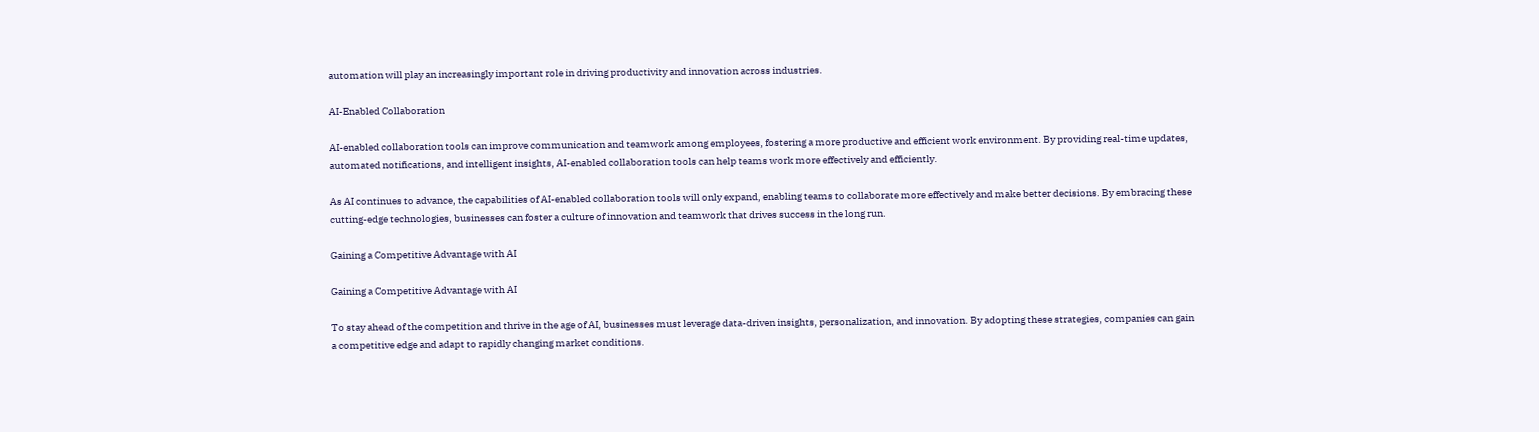automation will play an increasingly important role in driving productivity and innovation across industries.

AI-Enabled Collaboration

AI-enabled collaboration tools can improve communication and teamwork among employees, fostering a more productive and efficient work environment. By providing real-time updates, automated notifications, and intelligent insights, AI-enabled collaboration tools can help teams work more effectively and efficiently.

As AI continues to advance, the capabilities of AI-enabled collaboration tools will only expand, enabling teams to collaborate more effectively and make better decisions. By embracing these cutting-edge technologies, businesses can foster a culture of innovation and teamwork that drives success in the long run.

Gaining a Competitive Advantage with AI

Gaining a Competitive Advantage with AI

To stay ahead of the competition and thrive in the age of AI, businesses must leverage data-driven insights, personalization, and innovation. By adopting these strategies, companies can gain a competitive edge and adapt to rapidly changing market conditions.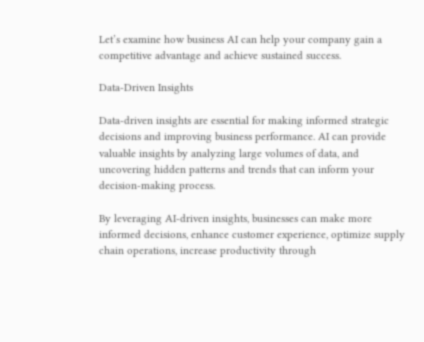Let’s examine how business AI can help your company gain a competitive advantage and achieve sustained success.

Data-Driven Insights

Data-driven insights are essential for making informed strategic decisions and improving business performance. AI can provide valuable insights by analyzing large volumes of data, and uncovering hidden patterns and trends that can inform your decision-making process.

By leveraging AI-driven insights, businesses can make more informed decisions, enhance customer experience, optimize supply chain operations, increase productivity through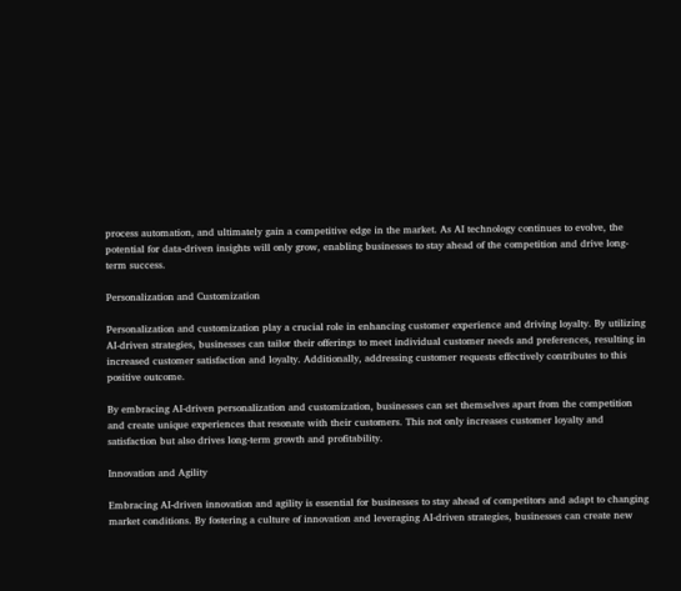process automation, and ultimately gain a competitive edge in the market. As AI technology continues to evolve, the potential for data-driven insights will only grow, enabling businesses to stay ahead of the competition and drive long-term success.

Personalization and Customization

Personalization and customization play a crucial role in enhancing customer experience and driving loyalty. By utilizing AI-driven strategies, businesses can tailor their offerings to meet individual customer needs and preferences, resulting in increased customer satisfaction and loyalty. Additionally, addressing customer requests effectively contributes to this positive outcome.

By embracing AI-driven personalization and customization, businesses can set themselves apart from the competition and create unique experiences that resonate with their customers. This not only increases customer loyalty and satisfaction but also drives long-term growth and profitability.

Innovation and Agility

Embracing AI-driven innovation and agility is essential for businesses to stay ahead of competitors and adapt to changing market conditions. By fostering a culture of innovation and leveraging AI-driven strategies, businesses can create new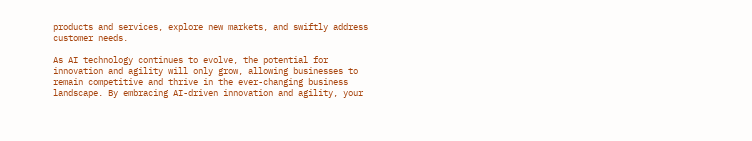products and services, explore new markets, and swiftly address customer needs.

As AI technology continues to evolve, the potential for innovation and agility will only grow, allowing businesses to remain competitive and thrive in the ever-changing business landscape. By embracing AI-driven innovation and agility, your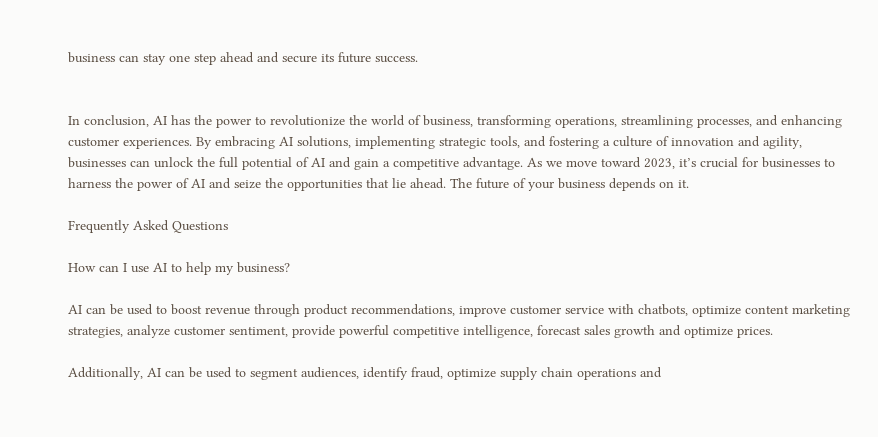business can stay one step ahead and secure its future success.


In conclusion, AI has the power to revolutionize the world of business, transforming operations, streamlining processes, and enhancing customer experiences. By embracing AI solutions, implementing strategic tools, and fostering a culture of innovation and agility, businesses can unlock the full potential of AI and gain a competitive advantage. As we move toward 2023, it’s crucial for businesses to harness the power of AI and seize the opportunities that lie ahead. The future of your business depends on it.

Frequently Asked Questions

How can I use AI to help my business?

AI can be used to boost revenue through product recommendations, improve customer service with chatbots, optimize content marketing strategies, analyze customer sentiment, provide powerful competitive intelligence, forecast sales growth and optimize prices.

Additionally, AI can be used to segment audiences, identify fraud, optimize supply chain operations and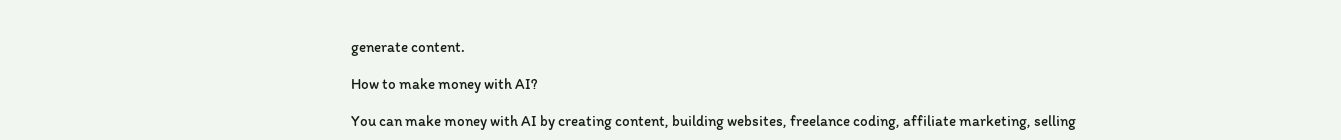generate content.

How to make money with AI?

You can make money with AI by creating content, building websites, freelance coding, affiliate marketing, selling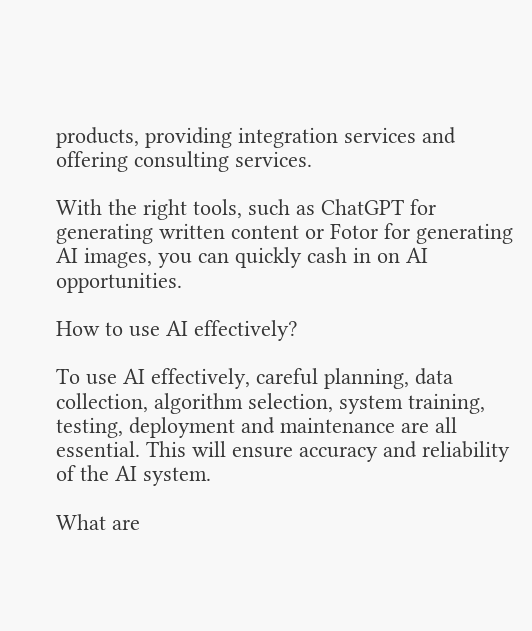products, providing integration services and offering consulting services.

With the right tools, such as ChatGPT for generating written content or Fotor for generating AI images, you can quickly cash in on AI opportunities.

How to use AI effectively?

To use AI effectively, careful planning, data collection, algorithm selection, system training, testing, deployment and maintenance are all essential. This will ensure accuracy and reliability of the AI system.

What are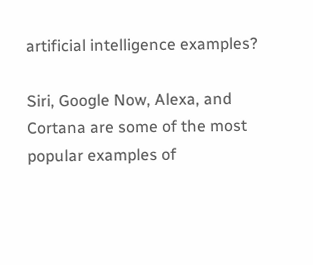artificial intelligence examples?

Siri, Google Now, Alexa, and Cortana are some of the most popular examples of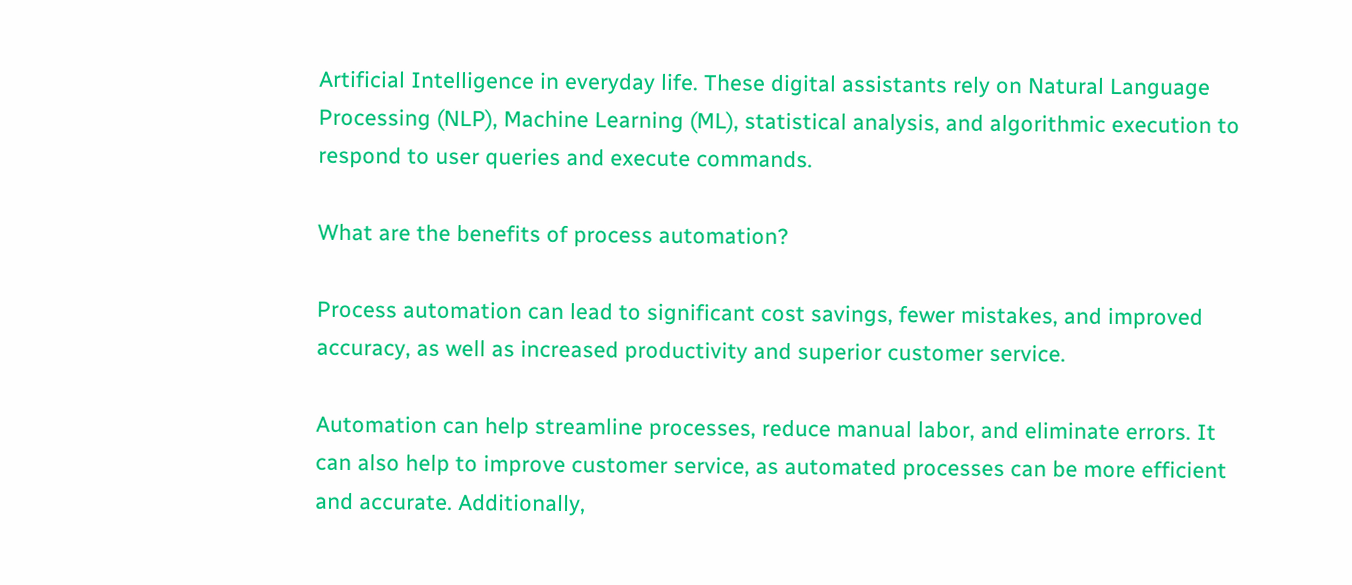Artificial Intelligence in everyday life. These digital assistants rely on Natural Language Processing (NLP), Machine Learning (ML), statistical analysis, and algorithmic execution to respond to user queries and execute commands.

What are the benefits of process automation?

Process automation can lead to significant cost savings, fewer mistakes, and improved accuracy, as well as increased productivity and superior customer service.

Automation can help streamline processes, reduce manual labor, and eliminate errors. It can also help to improve customer service, as automated processes can be more efficient and accurate. Additionally,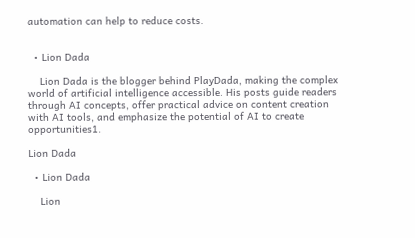automation can help to reduce costs.


  • Lion Dada

    Lion Dada is the blogger behind PlayDada, making the complex world of artificial intelligence accessible. His posts guide readers through AI concepts, offer practical advice on content creation with AI tools, and emphasize the potential of AI to create opportunities1.

Lion Dada

  • Lion Dada

    Lion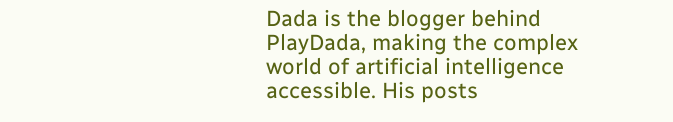Dada is the blogger behind PlayDada, making the complex world of artificial intelligence accessible. His posts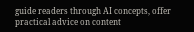guide readers through AI concepts, offer practical advice on content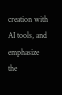creation with AI tools, and emphasize the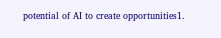potential of AI to create opportunities1.